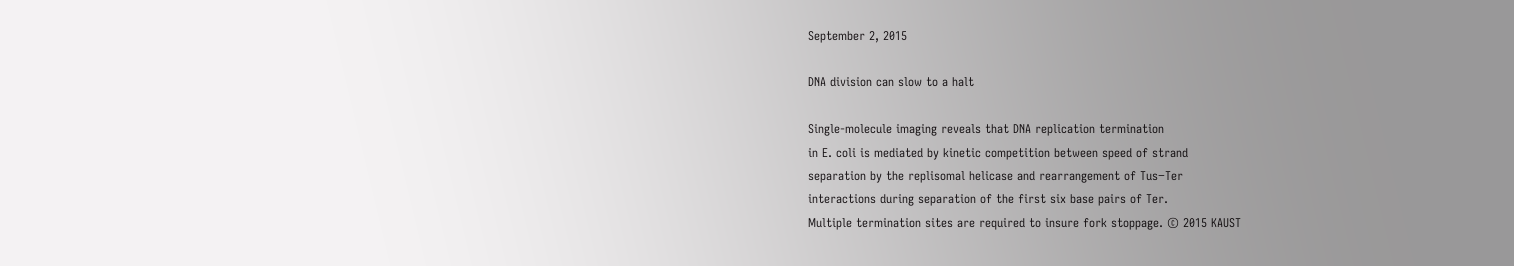September 2, 2015

DNA division can slow to a halt

Single-molecule imaging reveals that DNA replication termination
in E. coli is mediated by kinetic competition between speed of strand
separation by the replisomal helicase and rearrangement of Tus−Ter
interactions during separation of the first six base pairs of Ter.
Multiple termination sites are required to insure fork stoppage. © 2015 KAUST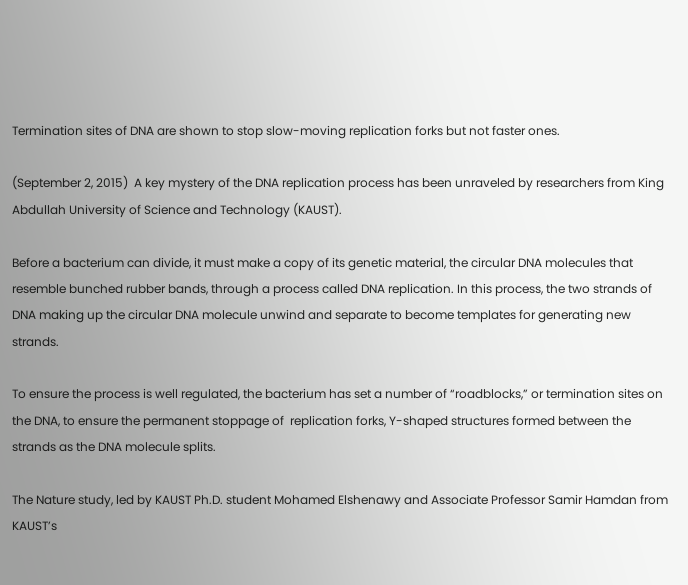Termination sites of DNA are shown to stop slow-moving replication forks but not faster ones.

(September 2, 2015)  A key mystery of the DNA replication process has been unraveled by researchers from King Abdullah University of Science and Technology (KAUST).

Before a bacterium can divide, it must make a copy of its genetic material, the circular DNA molecules that resemble bunched rubber bands, through a process called DNA replication. In this process, the two strands of DNA making up the circular DNA molecule unwind and separate to become templates for generating new strands.

To ensure the process is well regulated, the bacterium has set a number of “roadblocks,” or termination sites on the DNA, to ensure the permanent stoppage of  replication forks, Y-shaped structures formed between the strands as the DNA molecule splits.

The Nature study, led by KAUST Ph.D. student Mohamed Elshenawy and Associate Professor Samir Hamdan from KAUST’s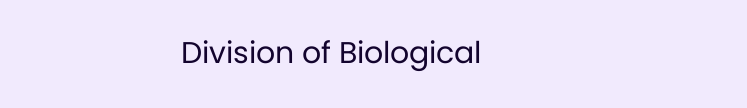Division of Biological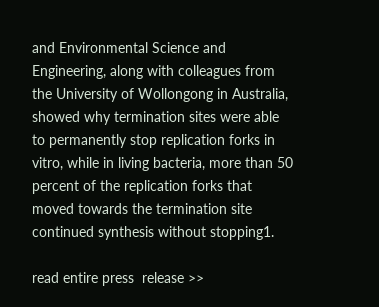and Environmental Science and Engineering, along with colleagues from the University of Wollongong in Australia, showed why termination sites were able to permanently stop replication forks in vitro, while in living bacteria, more than 50 percent of the replication forks that moved towards the termination site continued synthesis without stopping1.

read entire press  release >>